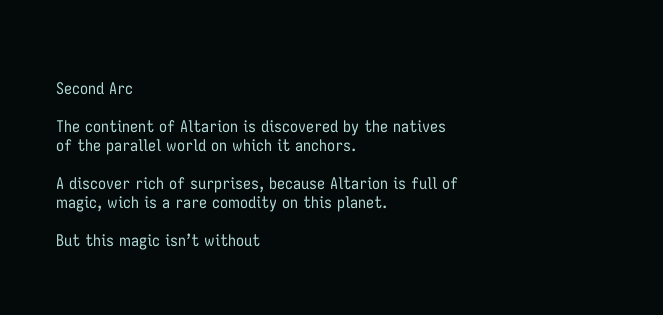Second Arc

The continent of Altarion is discovered by the natives of the parallel world on which it anchors.

A discover rich of surprises, because Altarion is full of magic, wich is a rare comodity on this planet.

But this magic isn’t without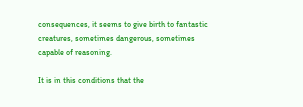consequences, it seems to give birth to fantastic creatures, sometimes dangerous, sometimes capable of reasoning.

It is in this conditions that the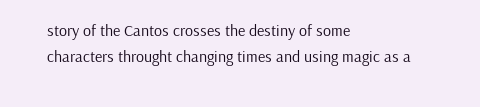story of the Cantos crosses the destiny of some characters throught changing times and using magic as a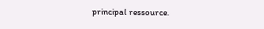principal ressource.